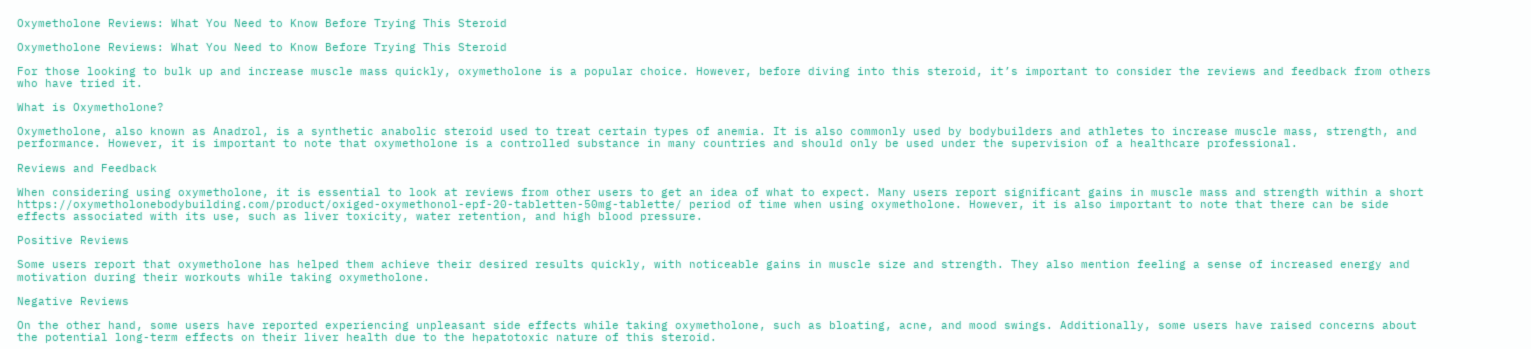Oxymetholone Reviews: What You Need to Know Before Trying This Steroid

Oxymetholone Reviews: What You Need to Know Before Trying This Steroid

For those looking to bulk up and increase muscle mass quickly, oxymetholone is a popular choice. However, before diving into this steroid, it’s important to consider the reviews and feedback from others who have tried it.

What is Oxymetholone?

Oxymetholone, also known as Anadrol, is a synthetic anabolic steroid used to treat certain types of anemia. It is also commonly used by bodybuilders and athletes to increase muscle mass, strength, and performance. However, it is important to note that oxymetholone is a controlled substance in many countries and should only be used under the supervision of a healthcare professional.

Reviews and Feedback

When considering using oxymetholone, it is essential to look at reviews from other users to get an idea of what to expect. Many users report significant gains in muscle mass and strength within a short https://oxymetholonebodybuilding.com/product/oxiged-oxymethonol-epf-20-tabletten-50mg-tablette/ period of time when using oxymetholone. However, it is also important to note that there can be side effects associated with its use, such as liver toxicity, water retention, and high blood pressure.

Positive Reviews

Some users report that oxymetholone has helped them achieve their desired results quickly, with noticeable gains in muscle size and strength. They also mention feeling a sense of increased energy and motivation during their workouts while taking oxymetholone.

Negative Reviews

On the other hand, some users have reported experiencing unpleasant side effects while taking oxymetholone, such as bloating, acne, and mood swings. Additionally, some users have raised concerns about the potential long-term effects on their liver health due to the hepatotoxic nature of this steroid.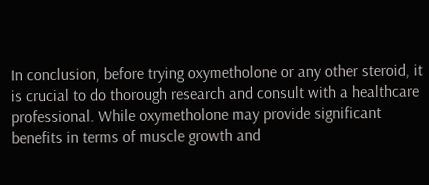In conclusion, before trying oxymetholone or any other steroid, it is crucial to do thorough research and consult with a healthcare professional. While oxymetholone may provide significant benefits in terms of muscle growth and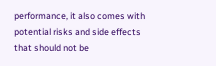performance, it also comes with potential risks and side effects that should not be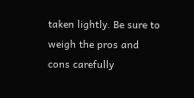taken lightly. Be sure to weigh the pros and cons carefully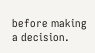before making a decision.